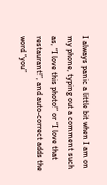I always panic a little bit when I am on my phone, typing out a comment such as, “I love this photo!” or “I love that restaurant!”, and auto-correct adds the word “you”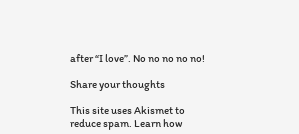after “I love”. No no no no no!

Share your thoughts

This site uses Akismet to reduce spam. Learn how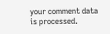your comment data is processed.